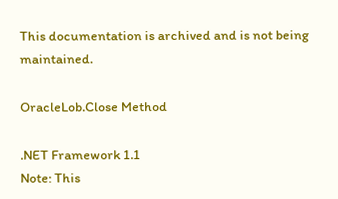This documentation is archived and is not being maintained.

OracleLob.Close Method

.NET Framework 1.1
Note: This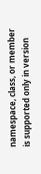namespace, class, or member is supported only in version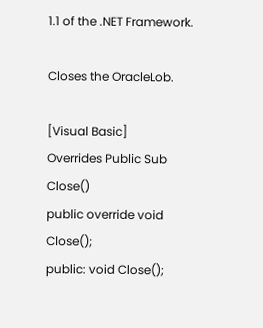1.1 of the .NET Framework.

Closes the OracleLob.

[Visual Basic]
Overrides Public Sub Close()
public override void Close();
public: void Close();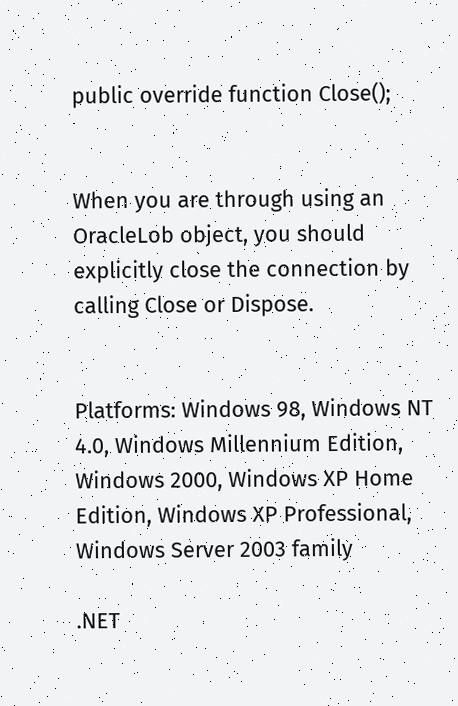public override function Close();


When you are through using an OracleLob object, you should explicitly close the connection by calling Close or Dispose.


Platforms: Windows 98, Windows NT 4.0, Windows Millennium Edition, Windows 2000, Windows XP Home Edition, Windows XP Professional, Windows Server 2003 family

.NET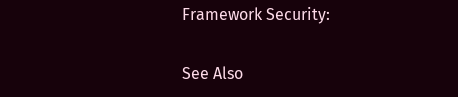Framework Security:

See Also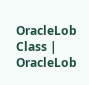OracleLob Class | OracleLob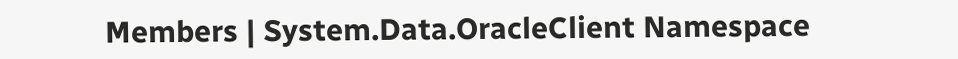Members | System.Data.OracleClient Namespace